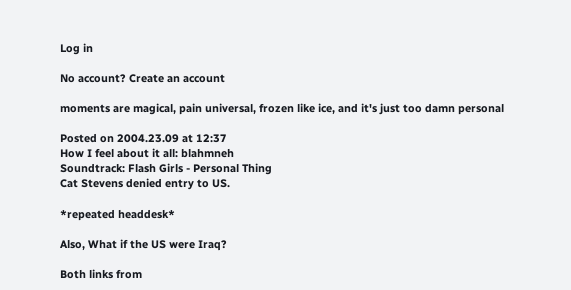Log in

No account? Create an account

moments are magical, pain universal, frozen like ice, and it's just too damn personal

Posted on 2004.23.09 at 12:37
How I feel about it all: blahmneh
Soundtrack: Flash Girls - Personal Thing
Cat Stevens denied entry to US.

*repeated headdesk*

Also, What if the US were Iraq?

Both links from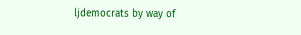ljdemocrats by way of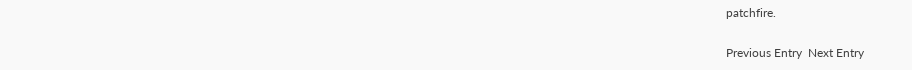patchfire.

Previous Entry  Next Entry